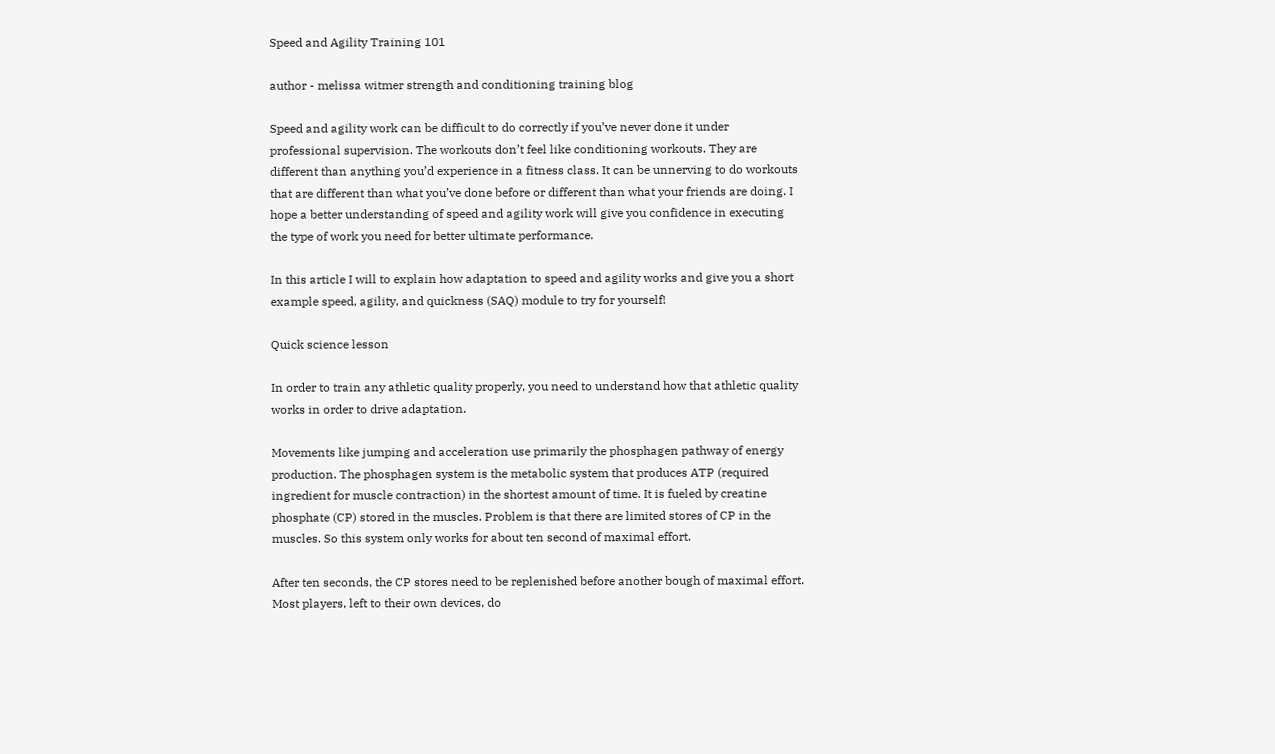Speed and Agility Training 101

author - melissa witmer strength and conditioning training blog

Speed and agility work can be difficult to do correctly if you’ve never done it under professional supervision. The workouts don’t feel like conditioning workouts. They are different than anything you’d experience in a fitness class. It can be unnerving to do workouts that are different than what you’ve done before or different than what your friends are doing. I hope a better understanding of speed and agility work will give you confidence in executing the type of work you need for better ultimate performance.

In this article I will to explain how adaptation to speed and agility works and give you a short example speed, agility, and quickness (SAQ) module to try for yourself!

Quick science lesson

In order to train any athletic quality properly, you need to understand how that athletic quality works in order to drive adaptation.

Movements like jumping and acceleration use primarily the phosphagen pathway of energy production. The phosphagen system is the metabolic system that produces ATP (required ingredient for muscle contraction) in the shortest amount of time. It is fueled by creatine phosphate (CP) stored in the muscles. Problem is that there are limited stores of CP in the muscles. So this system only works for about ten second of maximal effort.

After ten seconds, the CP stores need to be replenished before another bough of maximal effort. Most players, left to their own devices, do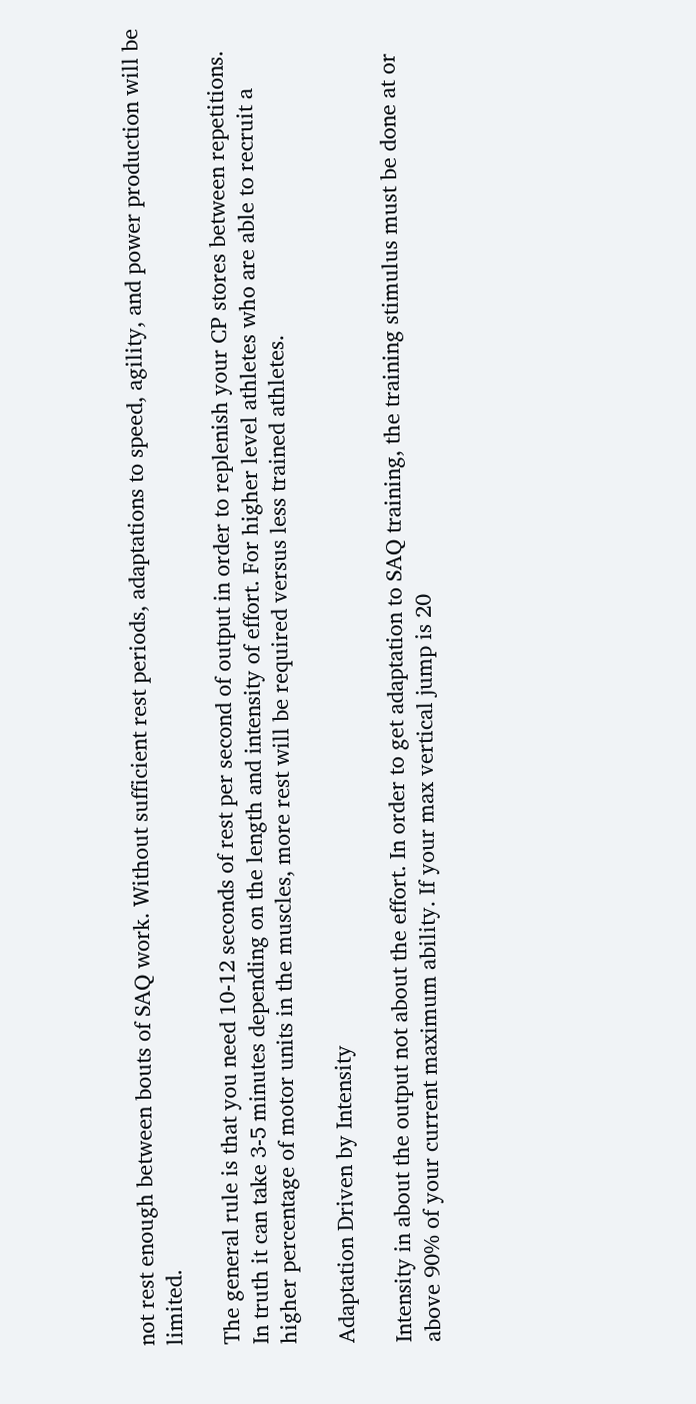not rest enough between bouts of SAQ work. Without sufficient rest periods, adaptations to speed, agility, and power production will be limited.

The general rule is that you need 10-12 seconds of rest per second of output in order to replenish your CP stores between repetitions. In truth it can take 3-5 minutes depending on the length and intensity of effort. For higher level athletes who are able to recruit a higher percentage of motor units in the muscles, more rest will be required versus less trained athletes.

Adaptation Driven by Intensity

Intensity in about the output not about the effort. In order to get adaptation to SAQ training, the training stimulus must be done at or above 90% of your current maximum ability. If your max vertical jump is 20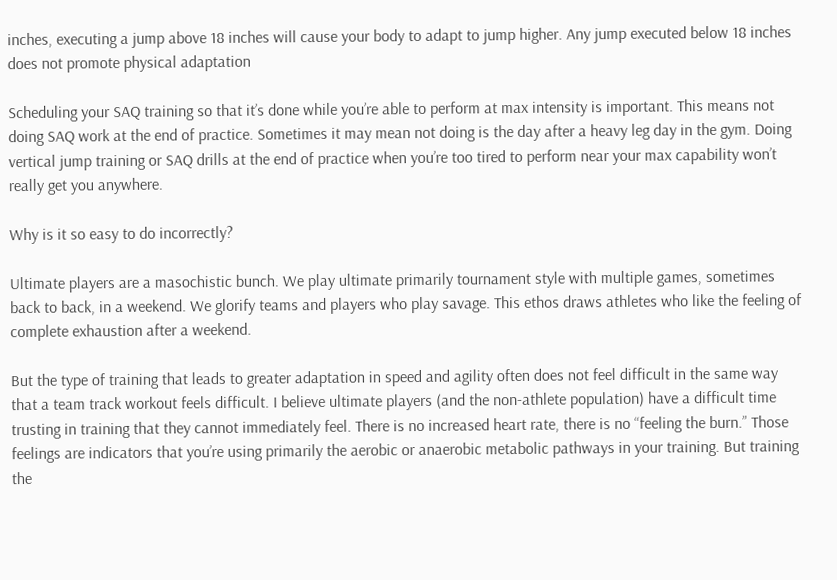inches, executing a jump above 18 inches will cause your body to adapt to jump higher. Any jump executed below 18 inches does not promote physical adaptation

Scheduling your SAQ training so that it’s done while you’re able to perform at max intensity is important. This means not doing SAQ work at the end of practice. Sometimes it may mean not doing is the day after a heavy leg day in the gym. Doing vertical jump training or SAQ drills at the end of practice when you’re too tired to perform near your max capability won’t really get you anywhere.

Why is it so easy to do incorrectly?

Ultimate players are a masochistic bunch. We play ultimate primarily tournament style with multiple games, sometimes back to back, in a weekend. We glorify teams and players who play savage. This ethos draws athletes who like the feeling of complete exhaustion after a weekend.

But the type of training that leads to greater adaptation in speed and agility often does not feel difficult in the same way that a team track workout feels difficult. I believe ultimate players (and the non-athlete population) have a difficult time trusting in training that they cannot immediately feel. There is no increased heart rate, there is no “feeling the burn.” Those feelings are indicators that you’re using primarily the aerobic or anaerobic metabolic pathways in your training. But training the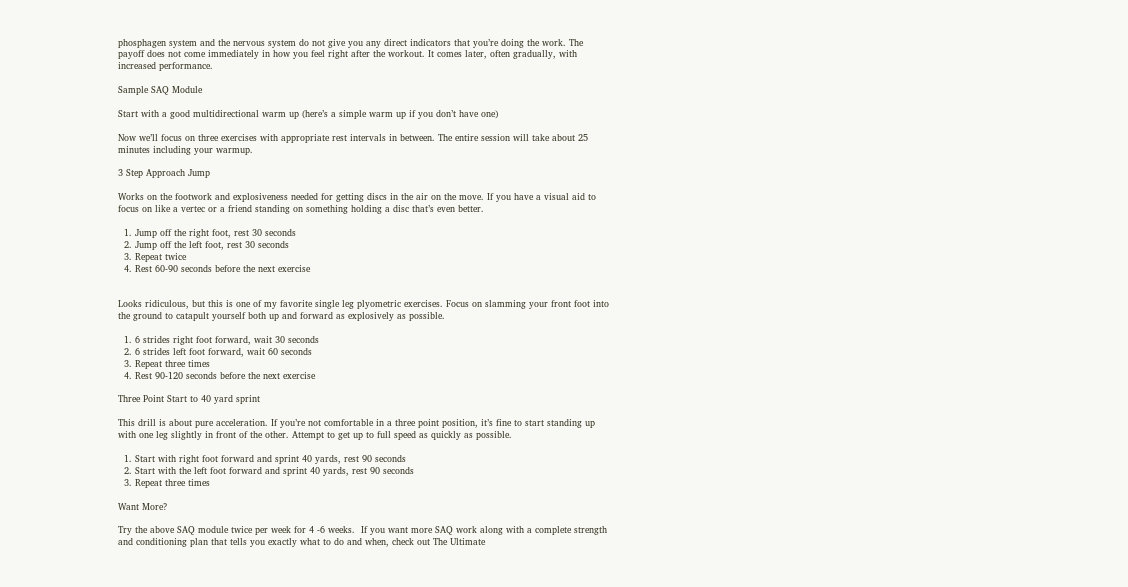phosphagen system and the nervous system do not give you any direct indicators that you’re doing the work. The payoff does not come immediately in how you feel right after the workout. It comes later, often gradually, with increased performance.

Sample SAQ Module

Start with a good multidirectional warm up (here’s a simple warm up if you don’t have one)

Now we’ll focus on three exercises with appropriate rest intervals in between. The entire session will take about 25 minutes including your warmup.

3 Step Approach Jump

Works on the footwork and explosiveness needed for getting discs in the air on the move. If you have a visual aid to focus on like a vertec or a friend standing on something holding a disc that’s even better.

  1. Jump off the right foot, rest 30 seconds
  2. Jump off the left foot, rest 30 seconds
  3. Repeat twice
  4. Rest 60-90 seconds before the next exercise


Looks ridiculous, but this is one of my favorite single leg plyometric exercises. Focus on slamming your front foot into the ground to catapult yourself both up and forward as explosively as possible.

  1. 6 strides right foot forward, wait 30 seconds
  2. 6 strides left foot forward, wait 60 seconds
  3. Repeat three times
  4. Rest 90-120 seconds before the next exercise

Three Point Start to 40 yard sprint

This drill is about pure acceleration. If you’re not comfortable in a three point position, it’s fine to start standing up with one leg slightly in front of the other. Attempt to get up to full speed as quickly as possible.

  1. Start with right foot forward and sprint 40 yards, rest 90 seconds
  2. Start with the left foot forward and sprint 40 yards, rest 90 seconds
  3. Repeat three times

Want More?

Try the above SAQ module twice per week for 4 -6 weeks.  If you want more SAQ work along with a complete strength and conditioning plan that tells you exactly what to do and when, check out The Ultimate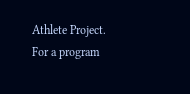Athlete Project.  For a program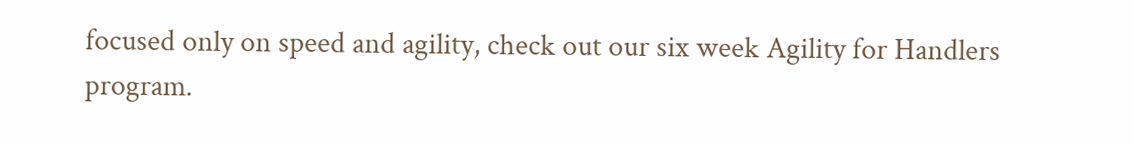focused only on speed and agility, check out our six week Agility for Handlers program.